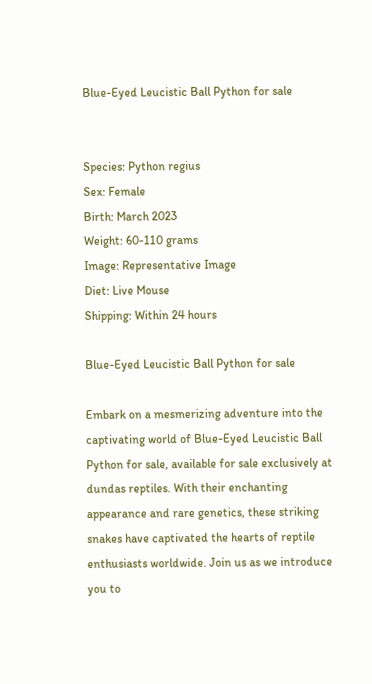Blue-Eyed Leucistic Ball Python for sale


Species: Python regius
Sex: Female
Birth: March 2023
Weight: 60-110 grams
Image: Representative Image
Diet: Live Mouse
Shipping: Within 24 hours

Blue-Eyed Leucistic Ball Python for sale

Embark on a mesmerizing adventure into the captivating world of Blue-Eyed Leucistic Ball Python for sale, available for sale exclusively at dundas reptiles. With their enchanting appearance and rare genetics, these striking snakes have captivated the hearts of reptile enthusiasts worldwide. Join us as we introduce you to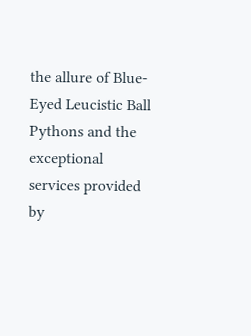the allure of Blue-Eyed Leucistic Ball Pythons and the exceptional services provided by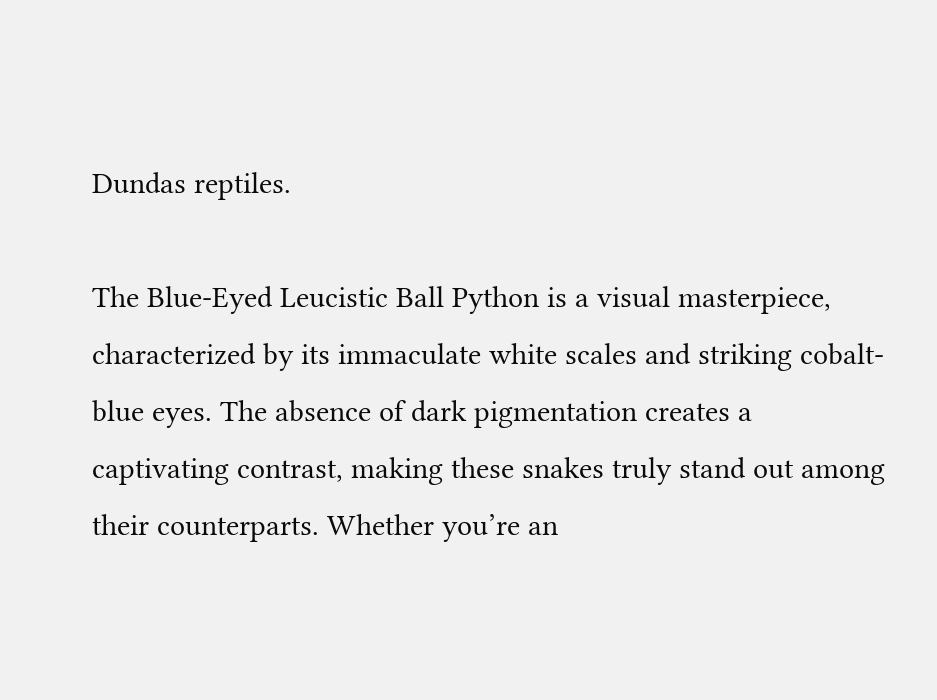Dundas reptiles.

The Blue-Eyed Leucistic Ball Python is a visual masterpiece, characterized by its immaculate white scales and striking cobalt-blue eyes. The absence of dark pigmentation creates a captivating contrast, making these snakes truly stand out among their counterparts. Whether you’re an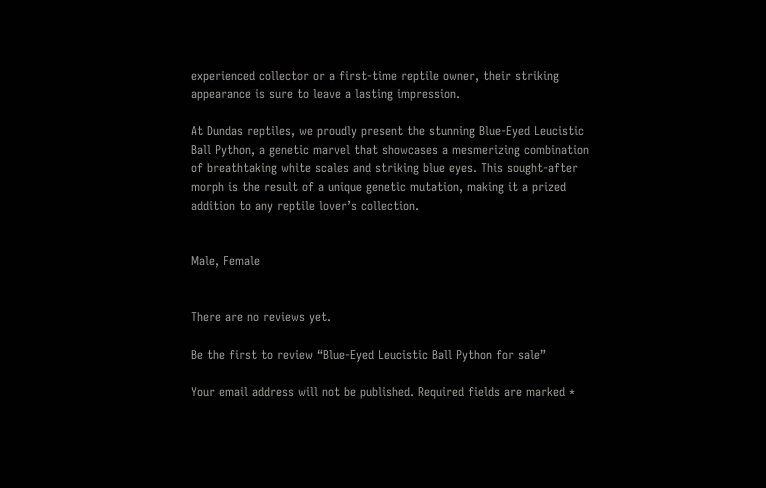experienced collector or a first-time reptile owner, their striking appearance is sure to leave a lasting impression.

At Dundas reptiles, we proudly present the stunning Blue-Eyed Leucistic Ball Python, a genetic marvel that showcases a mesmerizing combination of breathtaking white scales and striking blue eyes. This sought-after morph is the result of a unique genetic mutation, making it a prized addition to any reptile lover’s collection.


Male, Female


There are no reviews yet.

Be the first to review “Blue-Eyed Leucistic Ball Python for sale”

Your email address will not be published. Required fields are marked *